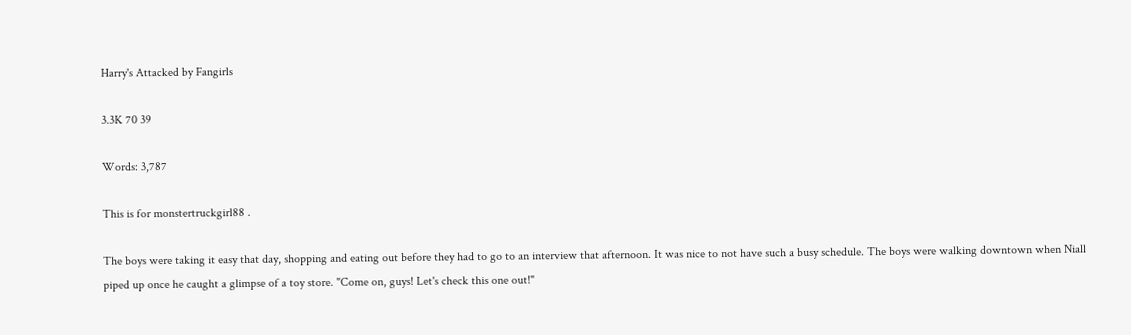Harry's Attacked by Fangirls

3.3K 70 39

Words: 3,787

This is for monstertruckgirl88 .

The boys were taking it easy that day, shopping and eating out before they had to go to an interview that afternoon. It was nice to not have such a busy schedule. The boys were walking downtown when Niall piped up once he caught a glimpse of a toy store. "Come on, guys! Let's check this one out!"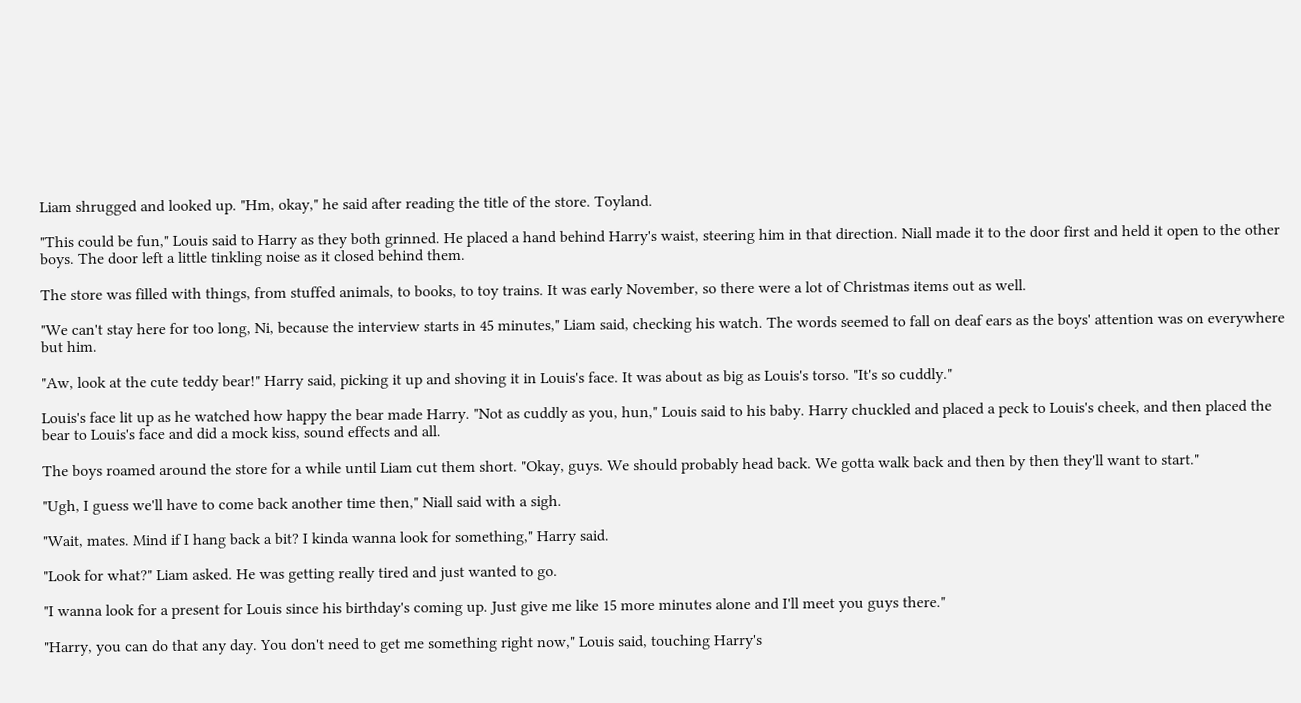Liam shrugged and looked up. "Hm, okay," he said after reading the title of the store. Toyland.

"This could be fun," Louis said to Harry as they both grinned. He placed a hand behind Harry's waist, steering him in that direction. Niall made it to the door first and held it open to the other boys. The door left a little tinkling noise as it closed behind them.

The store was filled with things, from stuffed animals, to books, to toy trains. It was early November, so there were a lot of Christmas items out as well.

"We can't stay here for too long, Ni, because the interview starts in 45 minutes," Liam said, checking his watch. The words seemed to fall on deaf ears as the boys' attention was on everywhere but him.

"Aw, look at the cute teddy bear!" Harry said, picking it up and shoving it in Louis's face. It was about as big as Louis's torso. "It's so cuddly."

Louis's face lit up as he watched how happy the bear made Harry. "Not as cuddly as you, hun," Louis said to his baby. Harry chuckled and placed a peck to Louis's cheek, and then placed the bear to Louis's face and did a mock kiss, sound effects and all.

The boys roamed around the store for a while until Liam cut them short. "Okay, guys. We should probably head back. We gotta walk back and then by then they'll want to start."

"Ugh, I guess we'll have to come back another time then," Niall said with a sigh.

"Wait, mates. Mind if I hang back a bit? I kinda wanna look for something," Harry said.

"Look for what?" Liam asked. He was getting really tired and just wanted to go.

"I wanna look for a present for Louis since his birthday's coming up. Just give me like 15 more minutes alone and I'll meet you guys there."

"Harry, you can do that any day. You don't need to get me something right now," Louis said, touching Harry's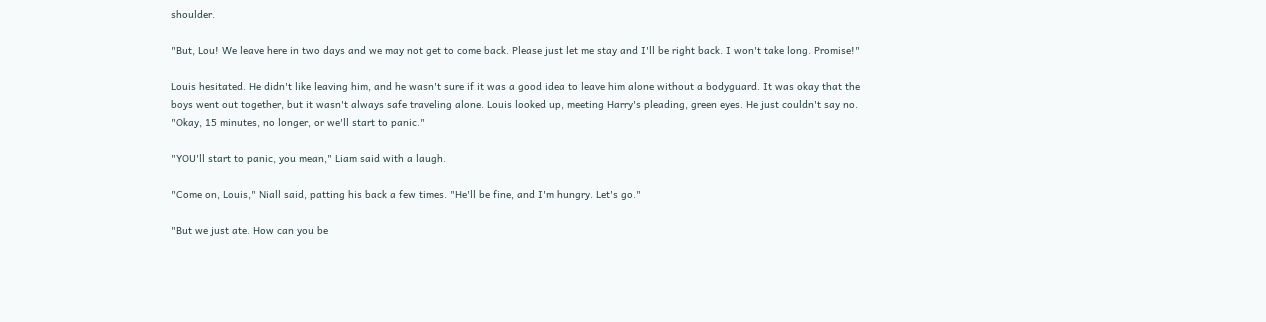shoulder.

"But, Lou! We leave here in two days and we may not get to come back. Please just let me stay and I'll be right back. I won't take long. Promise!"

Louis hesitated. He didn't like leaving him, and he wasn't sure if it was a good idea to leave him alone without a bodyguard. It was okay that the boys went out together, but it wasn't always safe traveling alone. Louis looked up, meeting Harry's pleading, green eyes. He just couldn't say no. "Okay, 15 minutes, no longer, or we'll start to panic."

"YOU'll start to panic, you mean," Liam said with a laugh.

"Come on, Louis," Niall said, patting his back a few times. "He'll be fine, and I'm hungry. Let's go."

"But we just ate. How can you be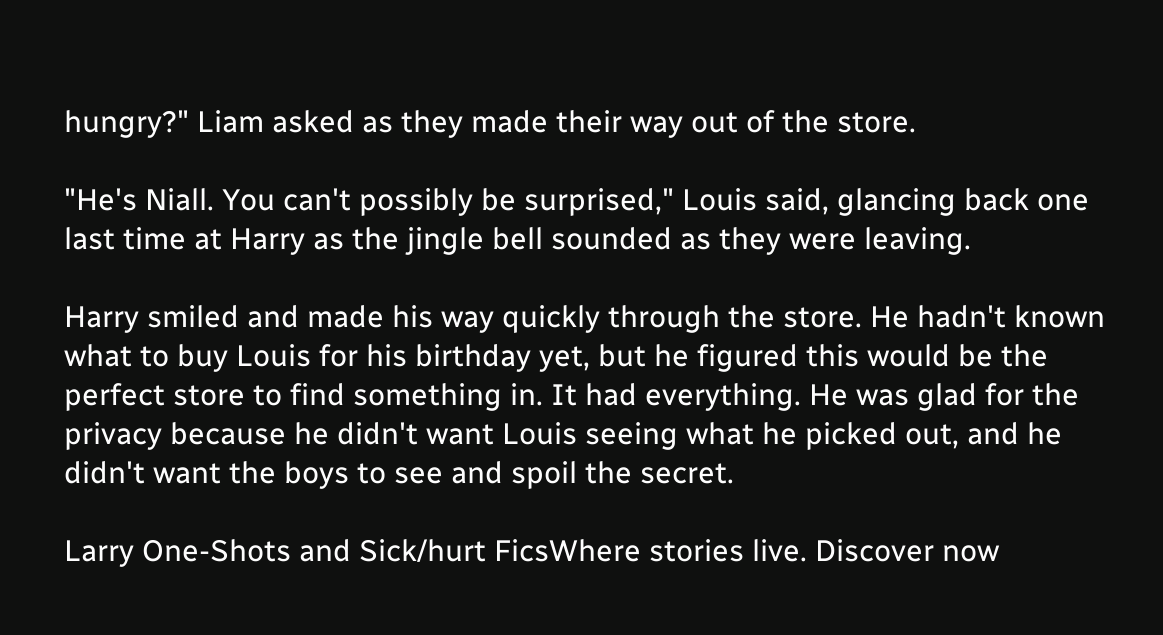hungry?" Liam asked as they made their way out of the store.

"He's Niall. You can't possibly be surprised," Louis said, glancing back one last time at Harry as the jingle bell sounded as they were leaving.

Harry smiled and made his way quickly through the store. He hadn't known what to buy Louis for his birthday yet, but he figured this would be the perfect store to find something in. It had everything. He was glad for the privacy because he didn't want Louis seeing what he picked out, and he didn't want the boys to see and spoil the secret.

Larry One-Shots and Sick/hurt FicsWhere stories live. Discover now